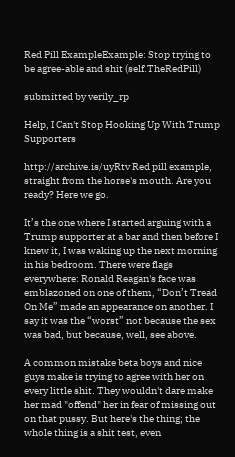Red Pill ExampleExample: Stop trying to be agree-able and shit (self.TheRedPill)

submitted by verily_rp

Help, I Can't Stop Hooking Up With Trump Supporters

http://archive.is/uyRtv Red pill example, straight from the horse's mouth. Are you ready? Here we go.

It’s the one where I started arguing with a Trump supporter at a bar and then before I knew it, I was waking up the next morning in his bedroom. There were flags everywhere: Ronald Reagan's face was emblazoned on one of them, “Don’t Tread On Me” made an appearance on another. I say it was the “worst” not because the sex was bad, but because, well, see above.

A common mistake beta boys and nice guys make is trying to agree with her on every little shit. They wouldn't dare make her mad "offend" her in fear of missing out on that pussy. But here's the thing; the whole thing is a shit test, even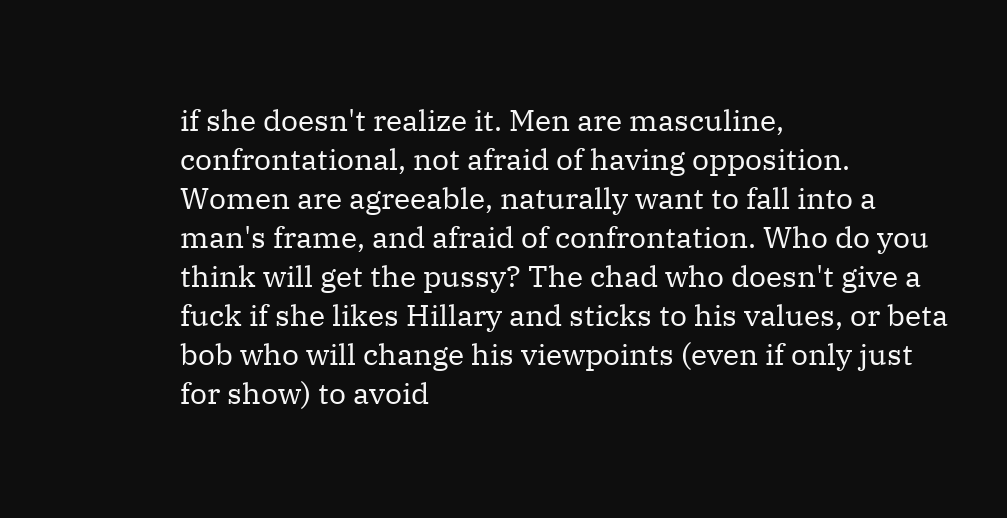if she doesn't realize it. Men are masculine, confrontational, not afraid of having opposition. Women are agreeable, naturally want to fall into a man's frame, and afraid of confrontation. Who do you think will get the pussy? The chad who doesn't give a fuck if she likes Hillary and sticks to his values, or beta bob who will change his viewpoints (even if only just for show) to avoid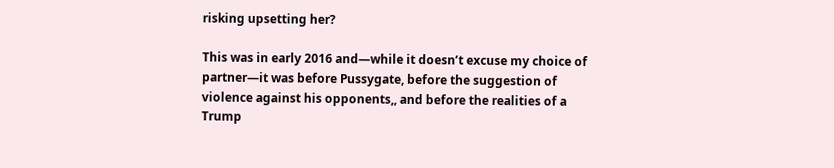risking upsetting her?

This was in early 2016 and—while it doesn’t excuse my choice of partner—it was before Pussygate, before the suggestion of violence against his opponents,, and before the realities of a Trump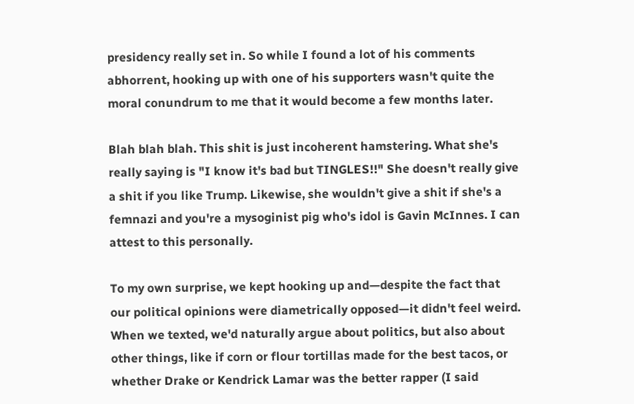presidency really set in. So while I found a lot of his comments abhorrent, hooking up with one of his supporters wasn't quite the moral conundrum to me that it would become a few months later.

Blah blah blah. This shit is just incoherent hamstering. What she's really saying is "I know it's bad but TINGLES!!" She doesn't really give a shit if you like Trump. Likewise, she wouldn't give a shit if she's a femnazi and you're a mysoginist pig who's idol is Gavin McInnes. I can attest to this personally.

To my own surprise, we kept hooking up and—despite the fact that our political opinions were diametrically opposed—it didn't feel weird. When we texted, we'd naturally argue about politics, but also about other things, like if corn or flour tortillas made for the best tacos, or whether Drake or Kendrick Lamar was the better rapper (I said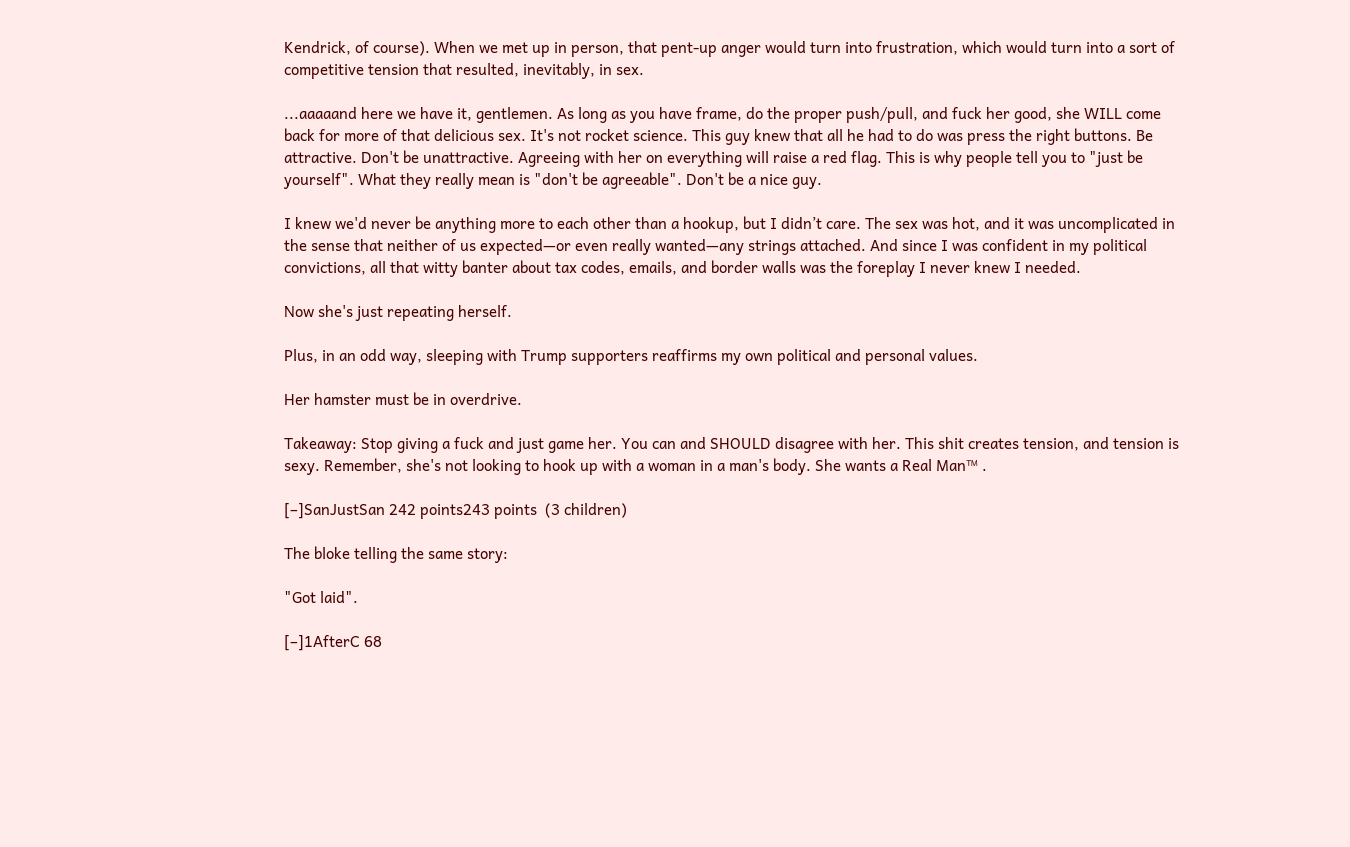Kendrick, of course). When we met up in person, that pent-up anger would turn into frustration, which would turn into a sort of competitive tension that resulted, inevitably, in sex.

...aaaaand here we have it, gentlemen. As long as you have frame, do the proper push/pull, and fuck her good, she WILL come back for more of that delicious sex. It's not rocket science. This guy knew that all he had to do was press the right buttons. Be attractive. Don't be unattractive. Agreeing with her on everything will raise a red flag. This is why people tell you to "just be yourself". What they really mean is "don't be agreeable". Don't be a nice guy.

I knew we'd never be anything more to each other than a hookup, but I didn’t care. The sex was hot, and it was uncomplicated in the sense that neither of us expected—or even really wanted—any strings attached. And since I was confident in my political convictions, all that witty banter about tax codes, emails, and border walls was the foreplay I never knew I needed.

Now she's just repeating herself.

Plus, in an odd way, sleeping with Trump supporters reaffirms my own political and personal values.

Her hamster must be in overdrive.

Takeaway: Stop giving a fuck and just game her. You can and SHOULD disagree with her. This shit creates tension, and tension is sexy. Remember, she's not looking to hook up with a woman in a man's body. She wants a Real Man™ .

[–]SanJustSan 242 points243 points  (3 children)

The bloke telling the same story:

"Got laid".

[–]1AfterC 68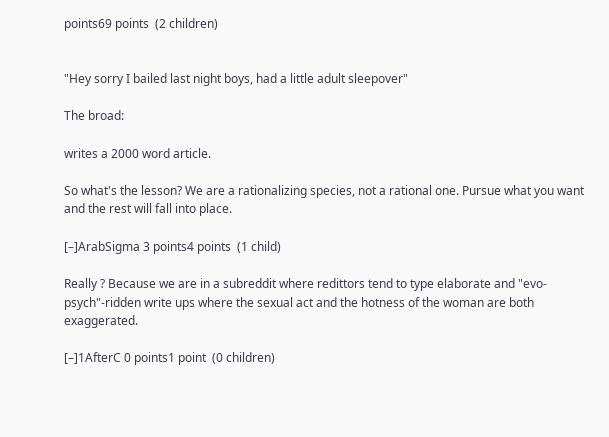points69 points  (2 children)


"Hey sorry I bailed last night boys, had a little adult sleepover"

The broad:

writes a 2000 word article.

So what's the lesson? We are a rationalizing species, not a rational one. Pursue what you want and the rest will fall into place.

[–]ArabSigma 3 points4 points  (1 child)

Really ? Because we are in a subreddit where redittors tend to type elaborate and "evo-psych"-ridden write ups where the sexual act and the hotness of the woman are both exaggerated.

[–]1AfterC 0 points1 point  (0 children)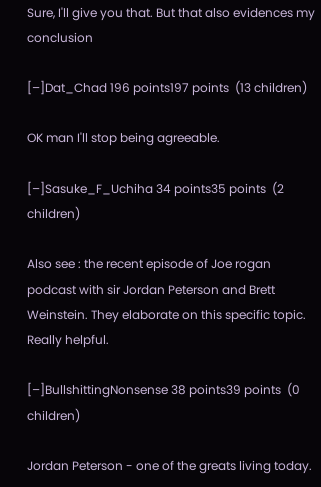Sure, I'll give you that. But that also evidences my conclusion

[–]Dat_Chad 196 points197 points  (13 children)

OK man I'll stop being agreeable.

[–]Sasuke_F_Uchiha 34 points35 points  (2 children)

Also see : the recent episode of Joe rogan podcast with sir Jordan Peterson and Brett Weinstein. They elaborate on this specific topic. Really helpful.

[–]BullshittingNonsense 38 points39 points  (0 children)

Jordan Peterson - one of the greats living today.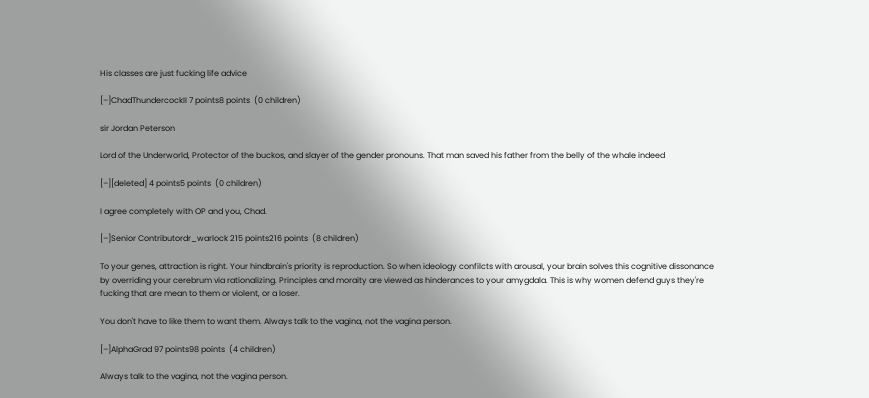His classes are just fucking life advice

[–]ChadThundercockII 7 points8 points  (0 children)

sir Jordan Peterson

Lord of the Underworld, Protector of the buckos, and slayer of the gender pronouns. That man saved his father from the belly of the whale indeed

[–][deleted] 4 points5 points  (0 children)

I agree completely with OP and you, Chad.

[–]Senior Contributordr_warlock 215 points216 points  (8 children)

To your genes, attraction is right. Your hindbrain's priority is reproduction. So when ideology confilcts with arousal, your brain solves this cognitive dissonance by overriding your cerebrum via rationalizing. Principles and moraity are viewed as hinderances to your amygdala. This is why women defend guys they're fucking that are mean to them or violent, or a loser.

You don't have to like them to want them. Always talk to the vagina, not the vagina person.

[–]AlphaGrad 97 points98 points  (4 children)

Always talk to the vagina, not the vagina person.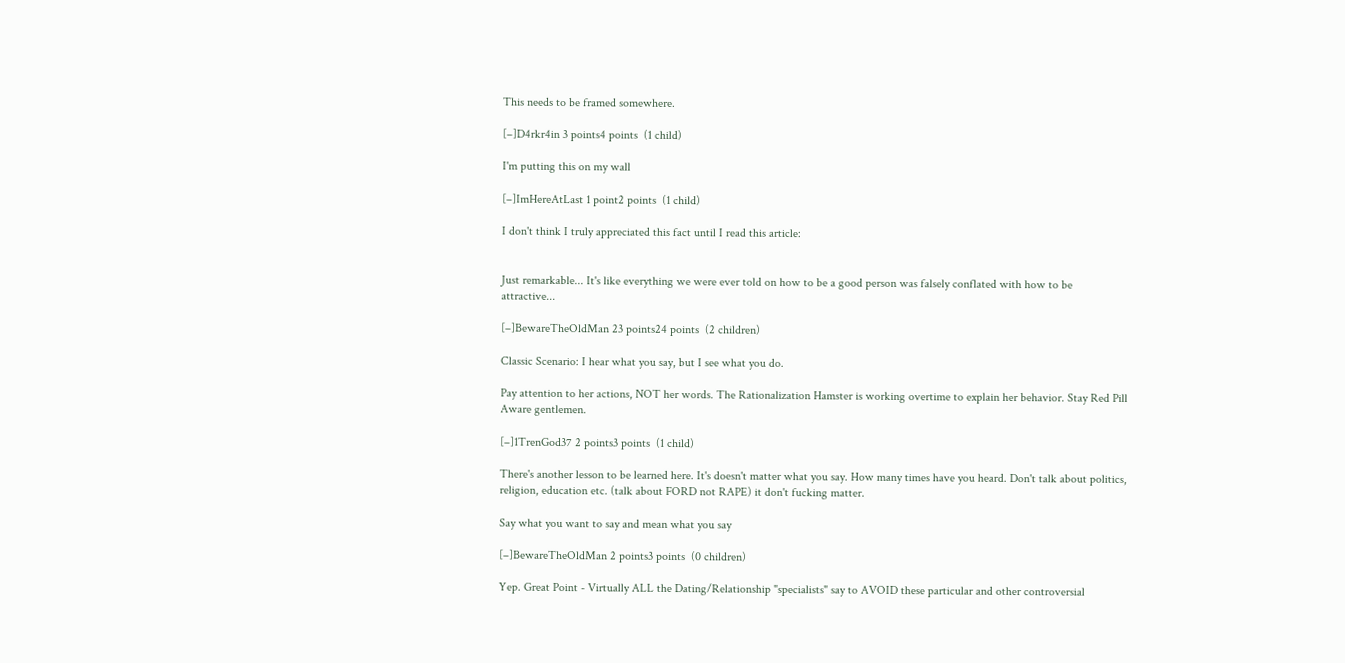This needs to be framed somewhere.

[–]D4rkr4in 3 points4 points  (1 child)

I'm putting this on my wall

[–]ImHereAtLast 1 point2 points  (1 child)

I don't think I truly appreciated this fact until I read this article:


Just remarkable... It's like everything we were ever told on how to be a good person was falsely conflated with how to be attractive...

[–]BewareTheOldMan 23 points24 points  (2 children)

Classic Scenario: I hear what you say, but I see what you do.

Pay attention to her actions, NOT her words. The Rationalization Hamster is working overtime to explain her behavior. Stay Red Pill Aware gentlemen.

[–]1TrenGod37 2 points3 points  (1 child)

There's another lesson to be learned here. It's doesn't matter what you say. How many times have you heard. Don't talk about politics, religion, education etc. (talk about FORD not RAPE) it don't fucking matter.

Say what you want to say and mean what you say

[–]BewareTheOldMan 2 points3 points  (0 children)

Yep. Great Point - Virtually ALL the Dating/Relationship "specialists" say to AVOID these particular and other controversial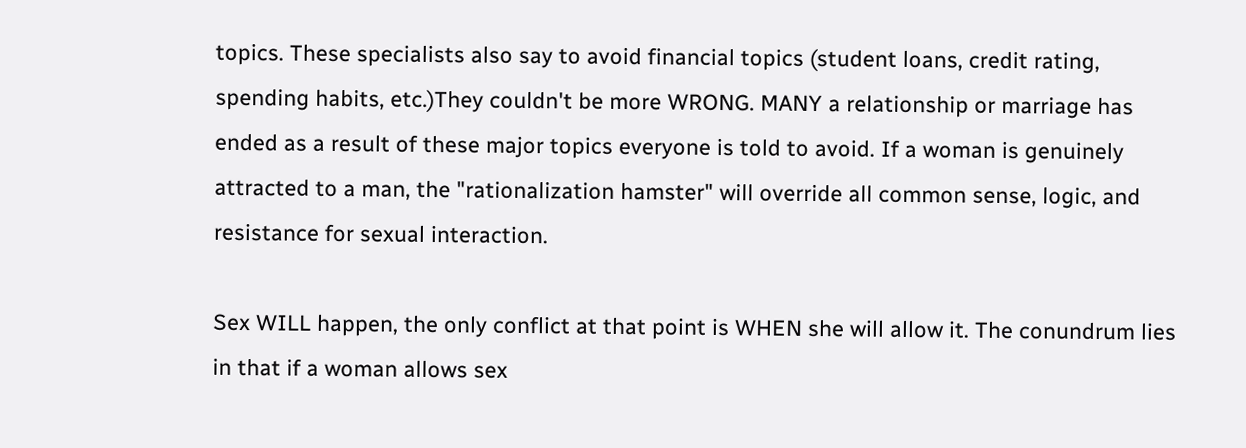topics. These specialists also say to avoid financial topics (student loans, credit rating, spending habits, etc.)They couldn't be more WRONG. MANY a relationship or marriage has ended as a result of these major topics everyone is told to avoid. If a woman is genuinely attracted to a man, the "rationalization hamster" will override all common sense, logic, and resistance for sexual interaction.

Sex WILL happen, the only conflict at that point is WHEN she will allow it. The conundrum lies in that if a woman allows sex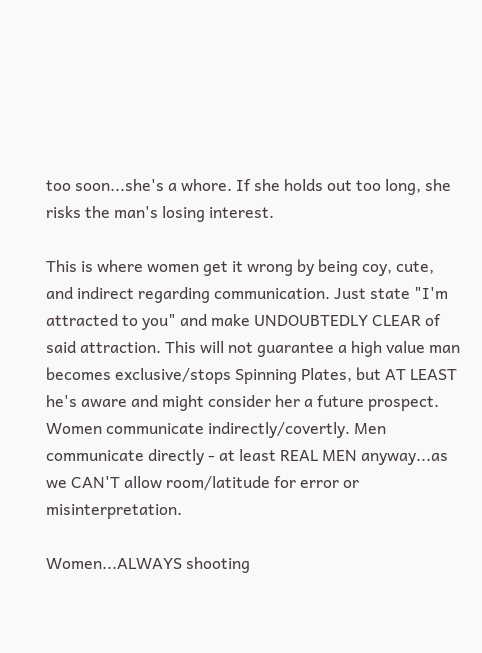too soon...she's a whore. If she holds out too long, she risks the man's losing interest.

This is where women get it wrong by being coy, cute, and indirect regarding communication. Just state "I'm attracted to you" and make UNDOUBTEDLY CLEAR of said attraction. This will not guarantee a high value man becomes exclusive/stops Spinning Plates, but AT LEAST he's aware and might consider her a future prospect. Women communicate indirectly/covertly. Men communicate directly - at least REAL MEN anyway...as we CAN'T allow room/latitude for error or misinterpretation.

Women...ALWAYS shooting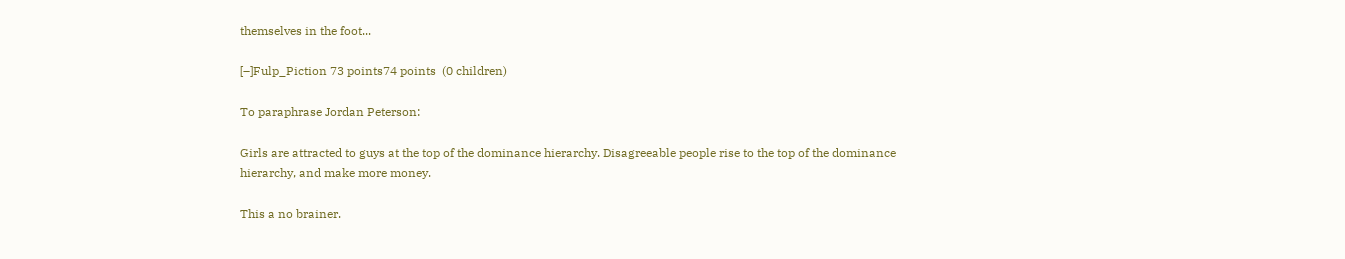themselves in the foot...

[–]Fulp_Piction 73 points74 points  (0 children)

To paraphrase Jordan Peterson:

Girls are attracted to guys at the top of the dominance hierarchy. Disagreeable people rise to the top of the dominance hierarchy, and make more money.

This a no brainer.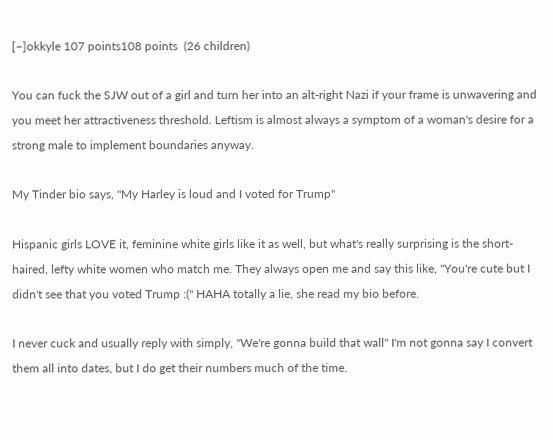[–]okkyle 107 points108 points  (26 children)

You can fuck the SJW out of a girl and turn her into an alt-right Nazi if your frame is unwavering and you meet her attractiveness threshold. Leftism is almost always a symptom of a woman's desire for a strong male to implement boundaries anyway.

My Tinder bio says, "My Harley is loud and I voted for Trump"

Hispanic girls LOVE it, feminine white girls like it as well, but what's really surprising is the short-haired, lefty white women who match me. They always open me and say this like, "You're cute but I didn't see that you voted Trump :(" HAHA totally a lie, she read my bio before.

I never cuck and usually reply with simply, "We're gonna build that wall" I'm not gonna say I convert them all into dates, but I do get their numbers much of the time.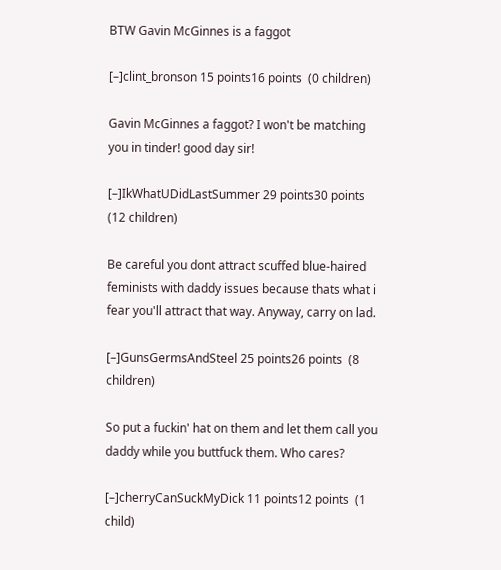BTW Gavin McGinnes is a faggot

[–]clint_bronson 15 points16 points  (0 children)

Gavin McGinnes a faggot? I won't be matching you in tinder! good day sir!

[–]IkWhatUDidLastSummer 29 points30 points  (12 children)

Be careful you dont attract scuffed blue-haired feminists with daddy issues because thats what i fear you'll attract that way. Anyway, carry on lad.

[–]GunsGermsAndSteel 25 points26 points  (8 children)

So put a fuckin' hat on them and let them call you daddy while you buttfuck them. Who cares?

[–]cherryCanSuckMyDick 11 points12 points  (1 child)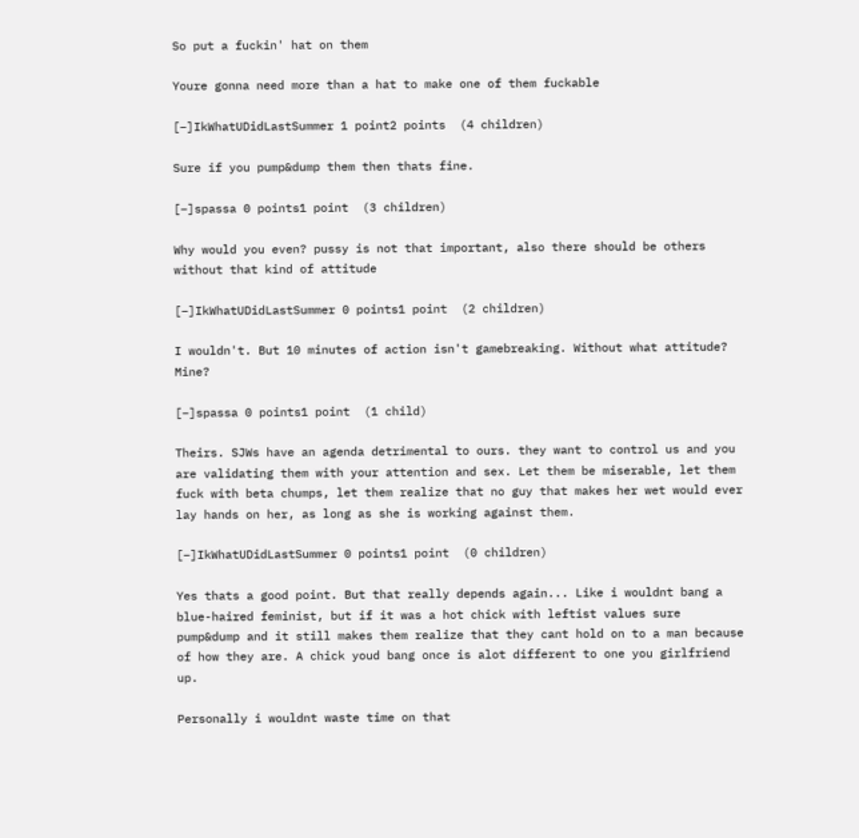So put a fuckin' hat on them

Youre gonna need more than a hat to make one of them fuckable

[–]IkWhatUDidLastSummer 1 point2 points  (4 children)

Sure if you pump&dump them then thats fine.

[–]spassa 0 points1 point  (3 children)

Why would you even? pussy is not that important, also there should be others without that kind of attitude

[–]IkWhatUDidLastSummer 0 points1 point  (2 children)

I wouldn't. But 10 minutes of action isn't gamebreaking. Without what attitude? Mine?

[–]spassa 0 points1 point  (1 child)

Theirs. SJWs have an agenda detrimental to ours. they want to control us and you are validating them with your attention and sex. Let them be miserable, let them fuck with beta chumps, let them realize that no guy that makes her wet would ever lay hands on her, as long as she is working against them.

[–]IkWhatUDidLastSummer 0 points1 point  (0 children)

Yes thats a good point. But that really depends again... Like i wouldnt bang a blue-haired feminist, but if it was a hot chick with leftist values sure pump&dump and it still makes them realize that they cant hold on to a man because of how they are. A chick youd bang once is alot different to one you girlfriend up.

Personally i wouldnt waste time on that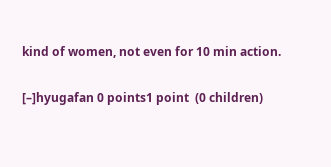kind of women, not even for 10 min action.

[–]hyugafan 0 points1 point  (0 children)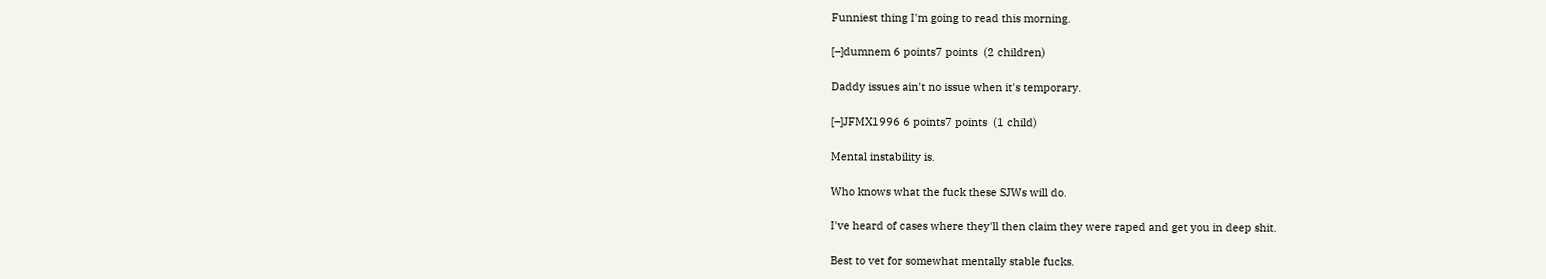Funniest thing I'm going to read this morning.

[–]dumnem 6 points7 points  (2 children)

Daddy issues ain't no issue when it's temporary.

[–]JFMX1996 6 points7 points  (1 child)

Mental instability is.

Who knows what the fuck these SJWs will do.

I've heard of cases where they'll then claim they were raped and get you in deep shit.

Best to vet for somewhat mentally stable fucks.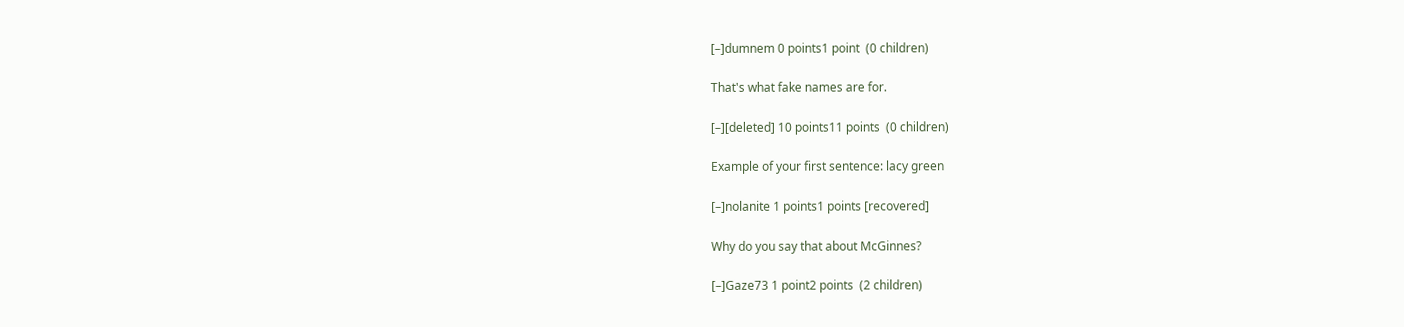[–]dumnem 0 points1 point  (0 children)

That's what fake names are for.

[–][deleted] 10 points11 points  (0 children)

Example of your first sentence: lacy green

[–]nolanite 1 points1 points [recovered]

Why do you say that about McGinnes?

[–]Gaze73 1 point2 points  (2 children)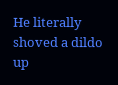He literally shoved a dildo up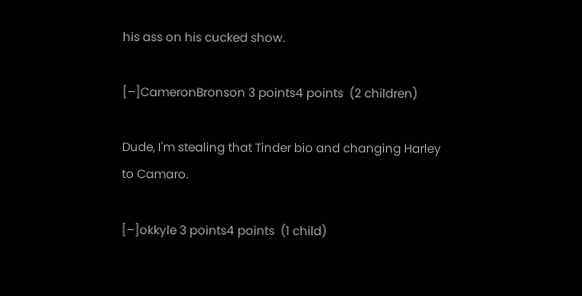his ass on his cucked show.

[–]CameronBronson 3 points4 points  (2 children)

Dude, I'm stealing that Tinder bio and changing Harley to Camaro.

[–]okkyle 3 points4 points  (1 child)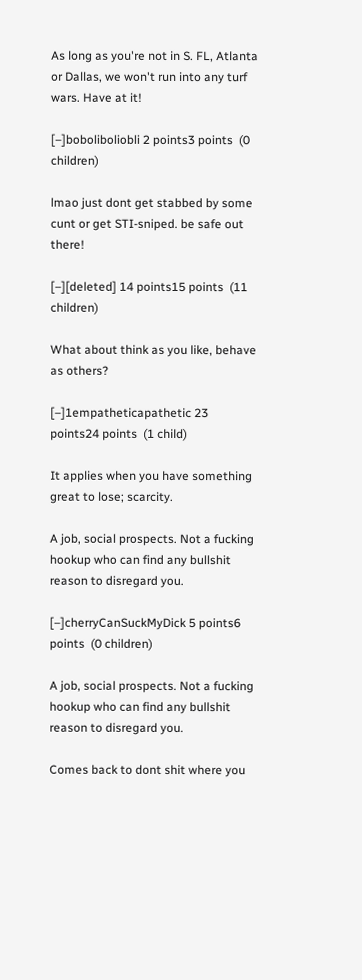As long as you're not in S. FL, Atlanta or Dallas, we won't run into any turf wars. Have at it!

[–]boboliboliobli 2 points3 points  (0 children)

lmao just dont get stabbed by some cunt or get STI-sniped. be safe out there!

[–][deleted] 14 points15 points  (11 children)

What about think as you like, behave as others?

[–]1empatheticapathetic 23 points24 points  (1 child)

It applies when you have something great to lose; scarcity.

A job, social prospects. Not a fucking hookup who can find any bullshit reason to disregard you.

[–]cherryCanSuckMyDick 5 points6 points  (0 children)

A job, social prospects. Not a fucking hookup who can find any bullshit reason to disregard you.

Comes back to dont shit where you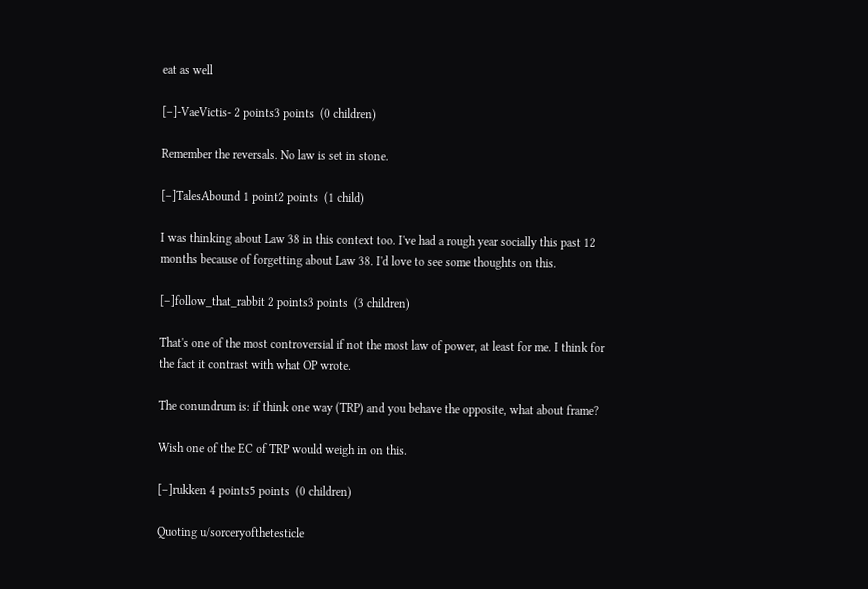eat as well

[–]-VaeVictis- 2 points3 points  (0 children)

Remember the reversals. No law is set in stone.

[–]TalesAbound 1 point2 points  (1 child)

I was thinking about Law 38 in this context too. I've had a rough year socially this past 12 months because of forgetting about Law 38. I'd love to see some thoughts on this.

[–]follow_that_rabbit 2 points3 points  (3 children)

That's one of the most controversial if not the most law of power, at least for me. I think for the fact it contrast with what OP wrote.

The conundrum is: if think one way (TRP) and you behave the opposite, what about frame?

Wish one of the EC of TRP would weigh in on this.

[–]rukken 4 points5 points  (0 children)

Quoting u/sorceryofthetesticle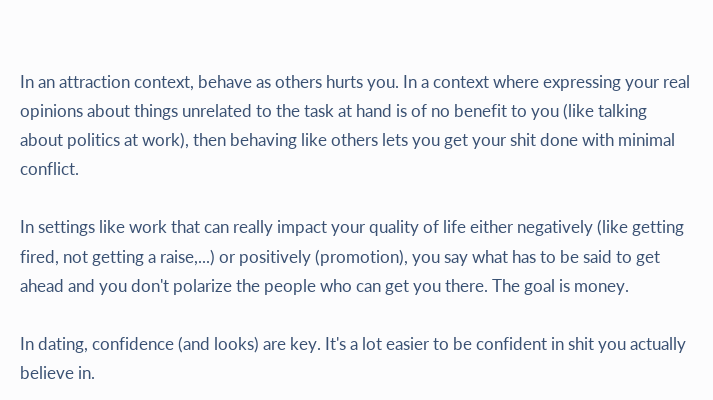In an attraction context, behave as others hurts you. In a context where expressing your real opinions about things unrelated to the task at hand is of no benefit to you (like talking about politics at work), then behaving like others lets you get your shit done with minimal conflict.

In settings like work that can really impact your quality of life either negatively (like getting fired, not getting a raise,...) or positively (promotion), you say what has to be said to get ahead and you don't polarize the people who can get you there. The goal is money.

In dating, confidence (and looks) are key. It's a lot easier to be confident in shit you actually believe in.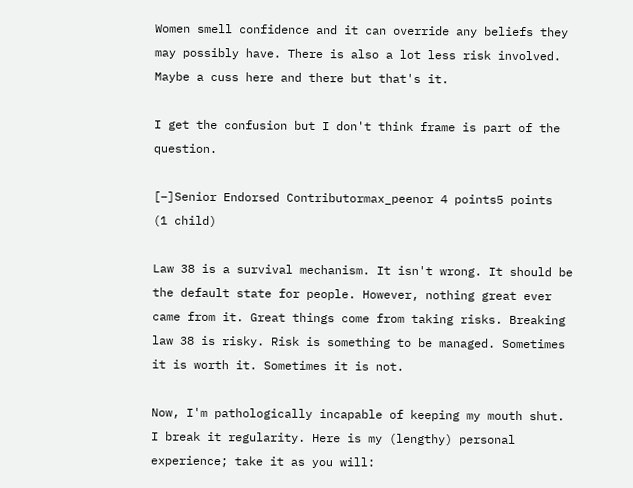Women smell confidence and it can override any beliefs they may possibly have. There is also a lot less risk involved. Maybe a cuss here and there but that's it.

I get the confusion but I don't think frame is part of the question.

[–]Senior Endorsed Contributormax_peenor 4 points5 points  (1 child)

Law 38 is a survival mechanism. It isn't wrong. It should be the default state for people. However, nothing great ever came from it. Great things come from taking risks. Breaking law 38 is risky. Risk is something to be managed. Sometimes it is worth it. Sometimes it is not.

Now, I'm pathologically incapable of keeping my mouth shut. I break it regularity. Here is my (lengthy) personal experience; take it as you will: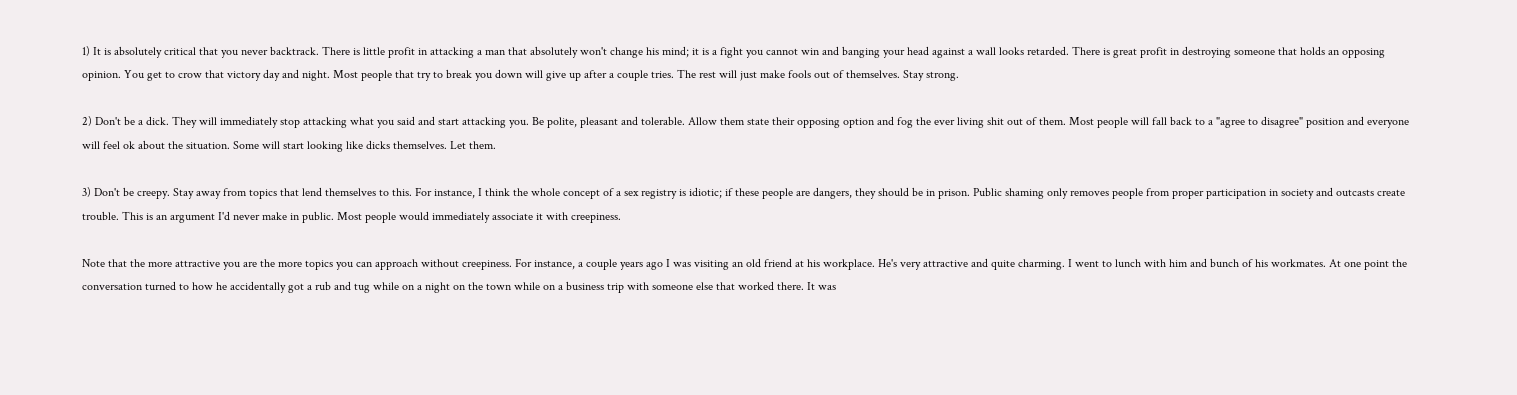1) It is absolutely critical that you never backtrack. There is little profit in attacking a man that absolutely won't change his mind; it is a fight you cannot win and banging your head against a wall looks retarded. There is great profit in destroying someone that holds an opposing opinion. You get to crow that victory day and night. Most people that try to break you down will give up after a couple tries. The rest will just make fools out of themselves. Stay strong.

2) Don't be a dick. They will immediately stop attacking what you said and start attacking you. Be polite, pleasant and tolerable. Allow them state their opposing option and fog the ever living shit out of them. Most people will fall back to a "agree to disagree" position and everyone will feel ok about the situation. Some will start looking like dicks themselves. Let them.

3) Don't be creepy. Stay away from topics that lend themselves to this. For instance, I think the whole concept of a sex registry is idiotic; if these people are dangers, they should be in prison. Public shaming only removes people from proper participation in society and outcasts create trouble. This is an argument I'd never make in public. Most people would immediately associate it with creepiness.

Note that the more attractive you are the more topics you can approach without creepiness. For instance, a couple years ago I was visiting an old friend at his workplace. He's very attractive and quite charming. I went to lunch with him and bunch of his workmates. At one point the conversation turned to how he accidentally got a rub and tug while on a night on the town while on a business trip with someone else that worked there. It was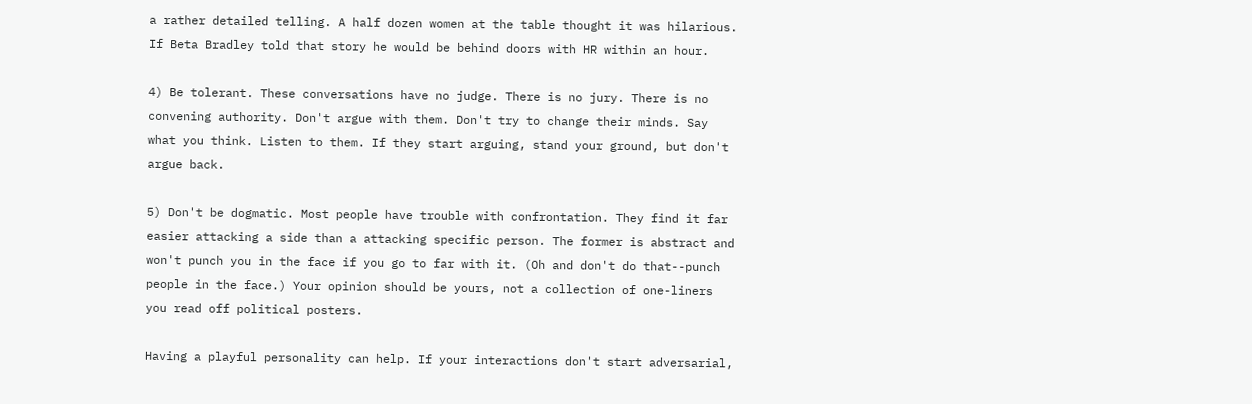a rather detailed telling. A half dozen women at the table thought it was hilarious. If Beta Bradley told that story he would be behind doors with HR within an hour.

4) Be tolerant. These conversations have no judge. There is no jury. There is no convening authority. Don't argue with them. Don't try to change their minds. Say what you think. Listen to them. If they start arguing, stand your ground, but don't argue back.

5) Don't be dogmatic. Most people have trouble with confrontation. They find it far easier attacking a side than a attacking specific person. The former is abstract and won't punch you in the face if you go to far with it. (Oh and don't do that--punch people in the face.) Your opinion should be yours, not a collection of one-liners you read off political posters.

Having a playful personality can help. If your interactions don't start adversarial,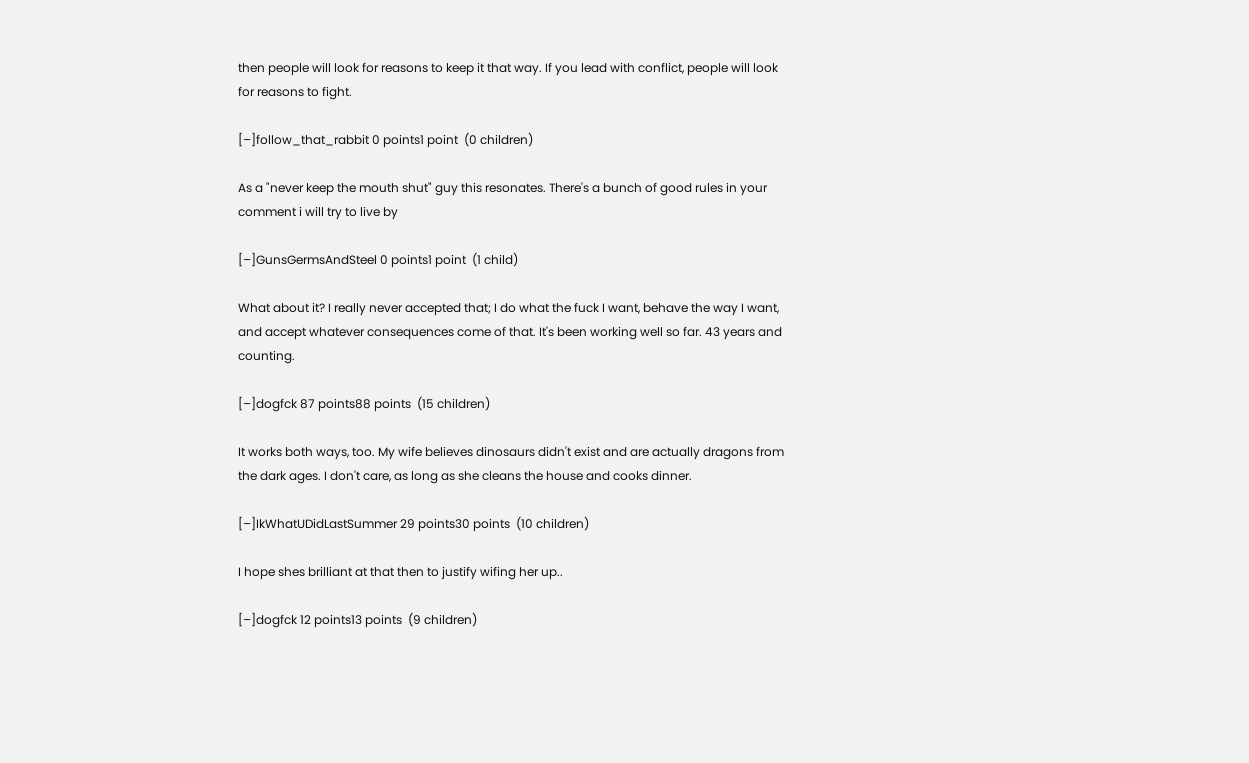then people will look for reasons to keep it that way. If you lead with conflict, people will look for reasons to fight.

[–]follow_that_rabbit 0 points1 point  (0 children)

As a "never keep the mouth shut" guy this resonates. There's a bunch of good rules in your comment i will try to live by

[–]GunsGermsAndSteel 0 points1 point  (1 child)

What about it? I really never accepted that; I do what the fuck I want, behave the way I want, and accept whatever consequences come of that. It's been working well so far. 43 years and counting.

[–]dogfck 87 points88 points  (15 children)

It works both ways, too. My wife believes dinosaurs didn't exist and are actually dragons from the dark ages. I don't care, as long as she cleans the house and cooks dinner.

[–]IkWhatUDidLastSummer 29 points30 points  (10 children)

I hope shes brilliant at that then to justify wifing her up..

[–]dogfck 12 points13 points  (9 children)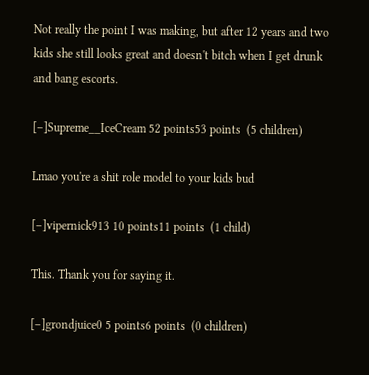Not really the point I was making, but after 12 years and two kids she still looks great and doesn't bitch when I get drunk and bang escorts.

[–]Supreme__IceCream 52 points53 points  (5 children)

Lmao you're a shit role model to your kids bud

[–]vipernick913 10 points11 points  (1 child)

This. Thank you for saying it.

[–]grondjuice0 5 points6 points  (0 children)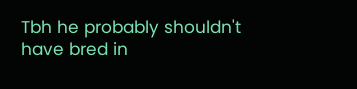Tbh he probably shouldn't have bred in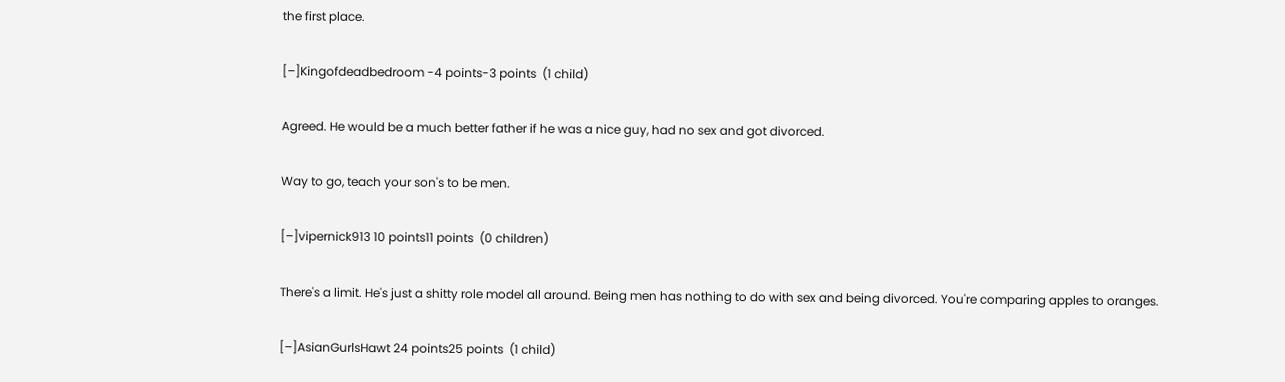the first place.

[–]Kingofdeadbedroom -4 points-3 points  (1 child)

Agreed. He would be a much better father if he was a nice guy, had no sex and got divorced.

Way to go, teach your son's to be men.

[–]vipernick913 10 points11 points  (0 children)

There's a limit. He's just a shitty role model all around. Being men has nothing to do with sex and being divorced. You're comparing apples to oranges.

[–]AsianGurlsHawt 24 points25 points  (1 child)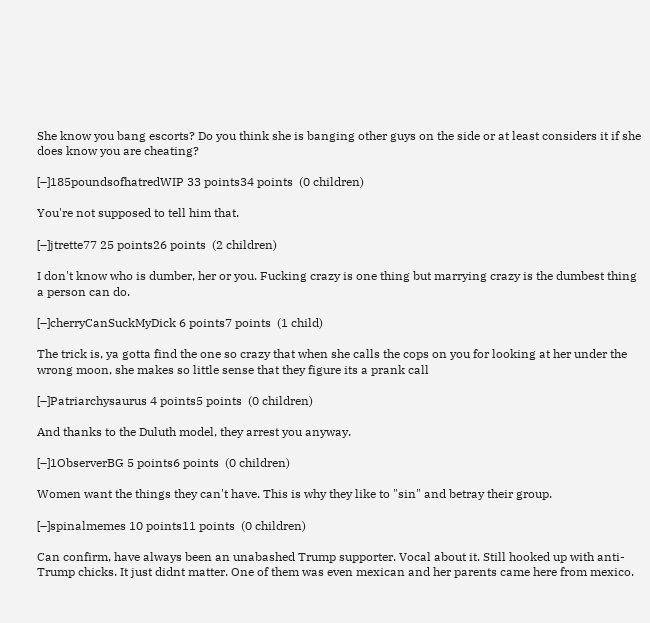She know you bang escorts? Do you think she is banging other guys on the side or at least considers it if she does know you are cheating?

[–]185poundsofhatredWIP 33 points34 points  (0 children)

You're not supposed to tell him that.

[–]jtrette77 25 points26 points  (2 children)

I don't know who is dumber, her or you. Fucking crazy is one thing but marrying crazy is the dumbest thing a person can do.

[–]cherryCanSuckMyDick 6 points7 points  (1 child)

The trick is, ya gotta find the one so crazy that when she calls the cops on you for looking at her under the wrong moon, she makes so little sense that they figure its a prank call

[–]Patriarchysaurus 4 points5 points  (0 children)

And thanks to the Duluth model, they arrest you anyway.

[–]1ObserverBG 5 points6 points  (0 children)

Women want the things they can't have. This is why they like to "sin" and betray their group.

[–]spinalmemes 10 points11 points  (0 children)

Can confirm, have always been an unabashed Trump supporter. Vocal about it. Still hooked up with anti-Trump chicks. It just didnt matter. One of them was even mexican and her parents came here from mexico.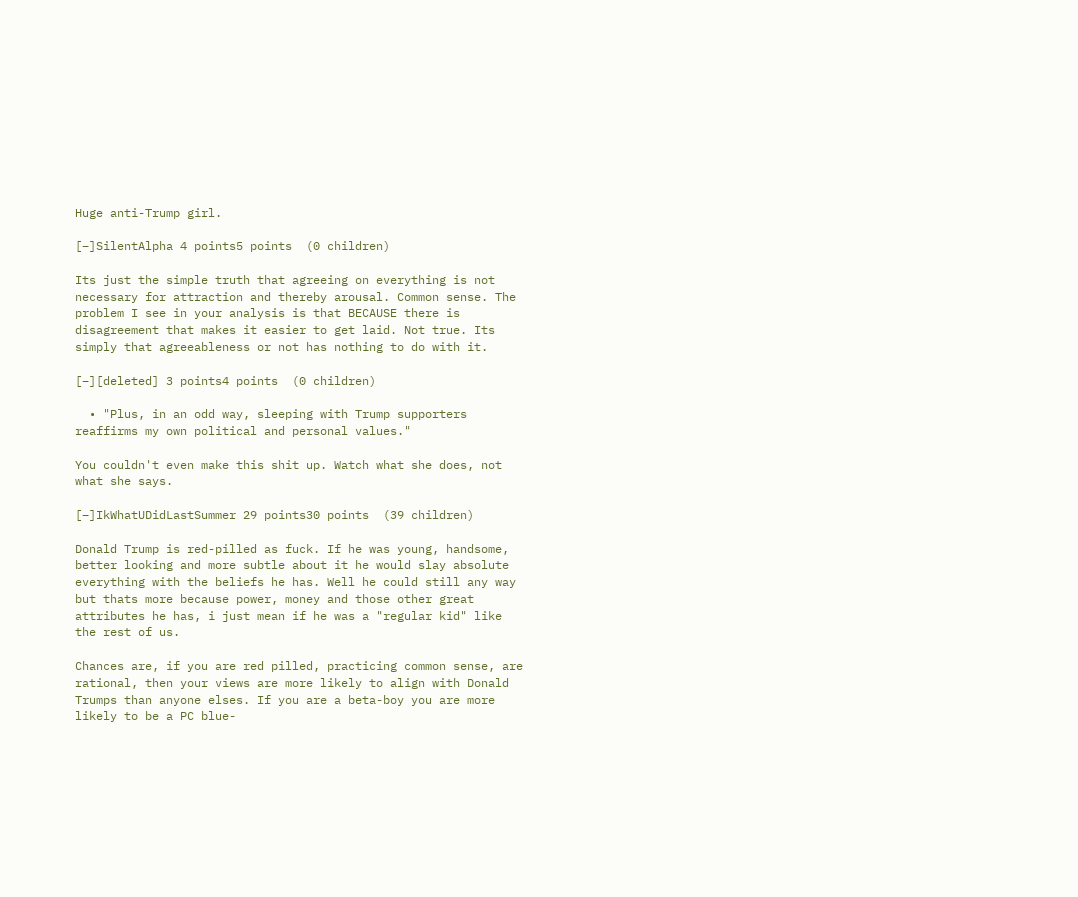Huge anti-Trump girl.

[–]SilentAlpha 4 points5 points  (0 children)

Its just the simple truth that agreeing on everything is not necessary for attraction and thereby arousal. Common sense. The problem I see in your analysis is that BECAUSE there is disagreement that makes it easier to get laid. Not true. Its simply that agreeableness or not has nothing to do with it.

[–][deleted] 3 points4 points  (0 children)

  • "Plus, in an odd way, sleeping with Trump supporters reaffirms my own political and personal values."

You couldn't even make this shit up. Watch what she does, not what she says.

[–]IkWhatUDidLastSummer 29 points30 points  (39 children)

Donald Trump is red-pilled as fuck. If he was young, handsome, better looking and more subtle about it he would slay absolute everything with the beliefs he has. Well he could still any way but thats more because power, money and those other great attributes he has, i just mean if he was a "regular kid" like the rest of us.

Chances are, if you are red pilled, practicing common sense, are rational, then your views are more likely to align with Donald Trumps than anyone elses. If you are a beta-boy you are more likely to be a PC blue-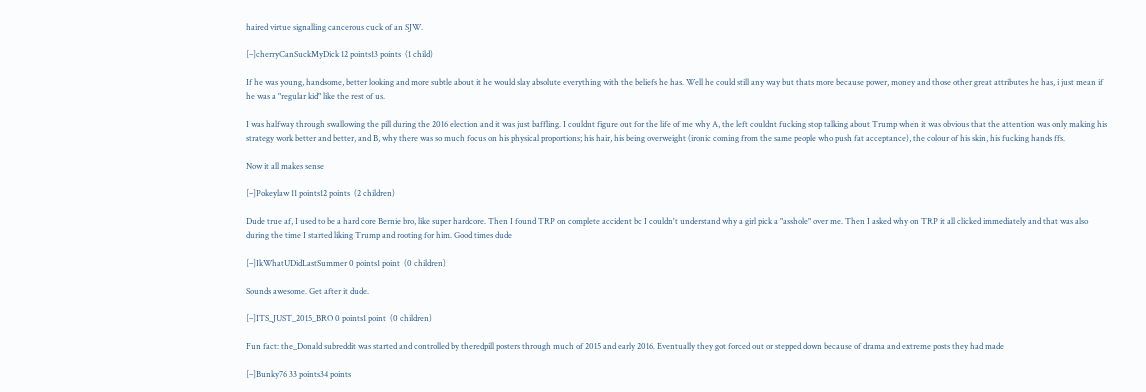haired virtue signalling cancerous cuck of an SJW.

[–]cherryCanSuckMyDick 12 points13 points  (1 child)

If he was young, handsome, better looking and more subtle about it he would slay absolute everything with the beliefs he has. Well he could still any way but thats more because power, money and those other great attributes he has, i just mean if he was a "regular kid" like the rest of us.

I was halfway through swallowing the pill during the 2016 election and it was just baffling. I couldnt figure out for the life of me why A, the left couldnt fucking stop talking about Trump when it was obvious that the attention was only making his strategy work better and better, and B, why there was so much focus on his physical proportions; his hair, his being overweight (ironic coming from the same people who push fat acceptance), the colour of his skin, his fucking hands ffs.

Now it all makes sense

[–]Pokeylaw 11 points12 points  (2 children)

Dude true af, I used to be a hard core Bernie bro, like super hardcore. Then I found TRP on complete accident bc I couldn't understand why a girl pick a "asshole" over me. Then I asked why on TRP it all clicked immediately and that was also during the time I started liking Trump and rooting for him. Good times dude

[–]IkWhatUDidLastSummer 0 points1 point  (0 children)

Sounds awesome. Get after it dude.

[–]ITS_JUST_2015_BRO 0 points1 point  (0 children)

Fun fact: the_Donald subreddit was started and controlled by theredpill posters through much of 2015 and early 2016. Eventually they got forced out or stepped down because of drama and extreme posts they had made

[–]Bunky76 33 points34 points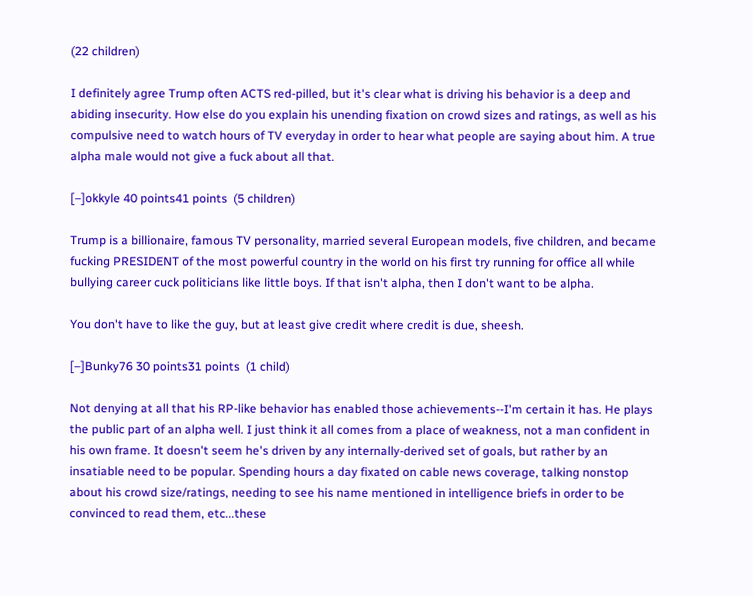(22 children)

I definitely agree Trump often ACTS red-pilled, but it's clear what is driving his behavior is a deep and abiding insecurity. How else do you explain his unending fixation on crowd sizes and ratings, as well as his compulsive need to watch hours of TV everyday in order to hear what people are saying about him. A true alpha male would not give a fuck about all that.

[–]okkyle 40 points41 points  (5 children)

Trump is a billionaire, famous TV personality, married several European models, five children, and became fucking PRESIDENT of the most powerful country in the world on his first try running for office all while bullying career cuck politicians like little boys. If that isn't alpha, then I don't want to be alpha.

You don't have to like the guy, but at least give credit where credit is due, sheesh.

[–]Bunky76 30 points31 points  (1 child)

Not denying at all that his RP-like behavior has enabled those achievements--I'm certain it has. He plays the public part of an alpha well. I just think it all comes from a place of weakness, not a man confident in his own frame. It doesn't seem he's driven by any internally-derived set of goals, but rather by an insatiable need to be popular. Spending hours a day fixated on cable news coverage, talking nonstop about his crowd size/ratings, needing to see his name mentioned in intelligence briefs in order to be convinced to read them, etc...these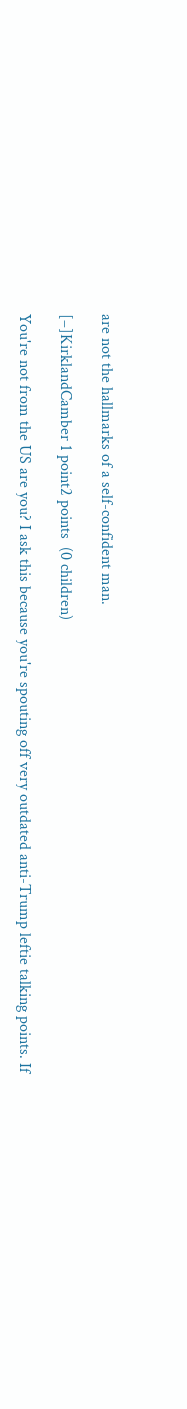are not the hallmarks of a self-confident man.

[–]KirklandCamber 1 point2 points  (0 children)

You're not from the US are you? I ask this because you're spouting off very outdated anti-Trump leftie talking points. If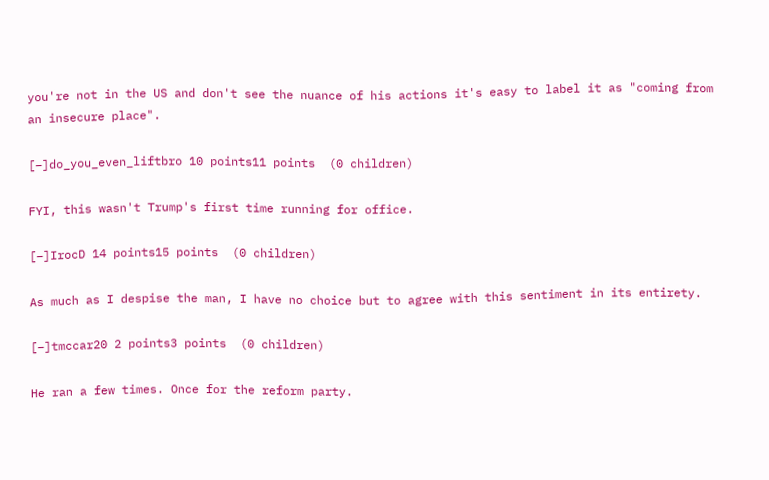you're not in the US and don't see the nuance of his actions it's easy to label it as "coming from an insecure place".

[–]do_you_even_liftbro 10 points11 points  (0 children)

FYI, this wasn't Trump's first time running for office.

[–]IrocD 14 points15 points  (0 children)

As much as I despise the man, I have no choice but to agree with this sentiment in its entirety.

[–]tmccar20 2 points3 points  (0 children)

He ran a few times. Once for the reform party.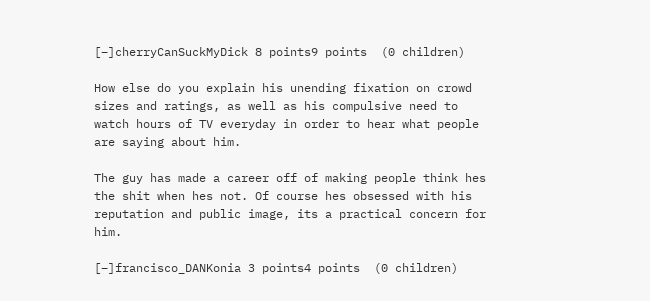[–]cherryCanSuckMyDick 8 points9 points  (0 children)

How else do you explain his unending fixation on crowd sizes and ratings, as well as his compulsive need to watch hours of TV everyday in order to hear what people are saying about him.

The guy has made a career off of making people think hes the shit when hes not. Of course hes obsessed with his reputation and public image, its a practical concern for him.

[–]francisco_DANKonia 3 points4 points  (0 children)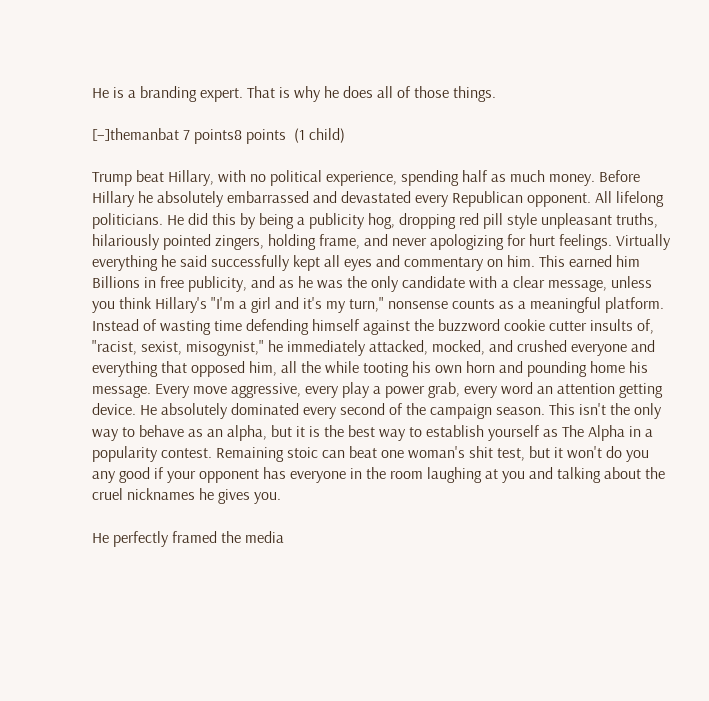He is a branding expert. That is why he does all of those things.

[–]themanbat 7 points8 points  (1 child)

Trump beat Hillary, with no political experience, spending half as much money. Before Hillary he absolutely embarrassed and devastated every Republican opponent. All lifelong politicians. He did this by being a publicity hog, dropping red pill style unpleasant truths, hilariously pointed zingers, holding frame, and never apologizing for hurt feelings. Virtually everything he said successfully kept all eyes and commentary on him. This earned him Billions in free publicity, and as he was the only candidate with a clear message, unless you think Hillary's "I'm a girl and it's my turn," nonsense counts as a meaningful platform. Instead of wasting time defending himself against the buzzword cookie cutter insults of, "racist, sexist, misogynist," he immediately attacked, mocked, and crushed everyone and everything that opposed him, all the while tooting his own horn and pounding home his message. Every move aggressive, every play a power grab, every word an attention getting device. He absolutely dominated every second of the campaign season. This isn't the only way to behave as an alpha, but it is the best way to establish yourself as The Alpha in a popularity contest. Remaining stoic can beat one woman's shit test, but it won't do you any good if your opponent has everyone in the room laughing at you and talking about the cruel nicknames he gives you.

He perfectly framed the media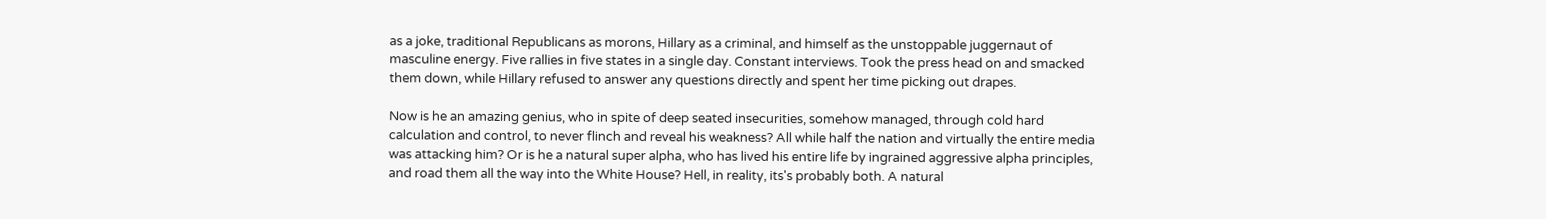as a joke, traditional Republicans as morons, Hillary as a criminal, and himself as the unstoppable juggernaut of masculine energy. Five rallies in five states in a single day. Constant interviews. Took the press head on and smacked them down, while Hillary refused to answer any questions directly and spent her time picking out drapes.

Now is he an amazing genius, who in spite of deep seated insecurities, somehow managed, through cold hard calculation and control, to never flinch and reveal his weakness? All while half the nation and virtually the entire media was attacking him? Or is he a natural super alpha, who has lived his entire life by ingrained aggressive alpha principles, and road them all the way into the White House? Hell, in reality, its's probably both. A natural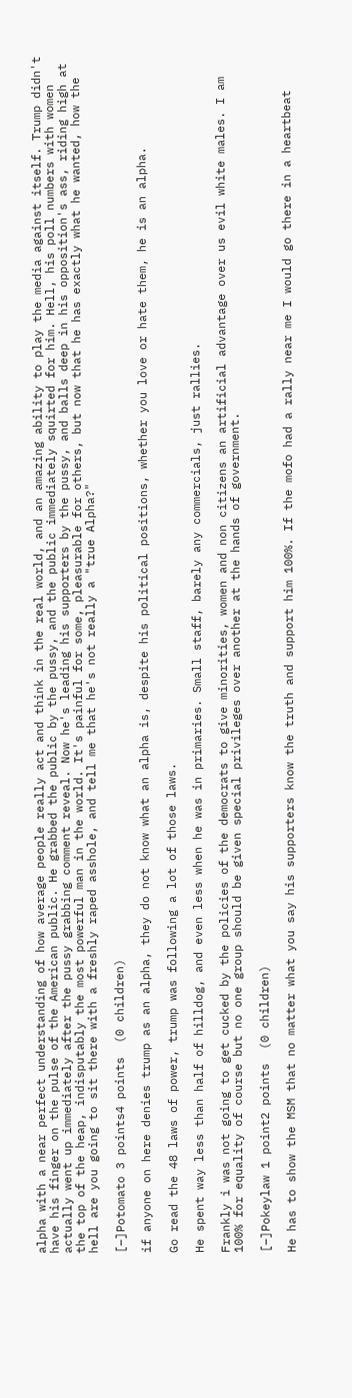alpha with a near perfect understanding of how average people really act and think in the real world, and an amazing ability to play the media against itself. Trump didn't have his finger on the pulse of the American public. He grabbed the public by the pussy, and the public immediately squirted for him. Hell, his poll numbers with women actually went up immediately after the pussy grabbing comment reveal. Now he's leading his supporters by the pussy, and balls deep in his opposition's ass, riding high at the top of the heap, indisputably the most powerful man in the world. It's painful for some, pleasurable for others, but now that he has exactly what he wanted, how the hell are you going to sit there with a freshly raped asshole, and tell me that he's not really a "true Alpha?"

[–]Potomato 3 points4 points  (0 children)

if anyone on here denies trump as an alpha, they do not know what an alpha is, despite his political positions, whether you love or hate them, he is an alpha.

Go read the 48 laws of power, trump was following a lot of those laws.

He spent way less than half of hilldog, and even less when he was in primaries. Small staff, barely any commercials, just rallies.

Frankly i was not going to get cucked by the policies of the democrats to give minorities, women and non citizens an artificial advantage over us evil white males. I am 100% for equality of course but no one group should be given special privileges over another at the hands of government.

[–]Pokeylaw 1 point2 points  (0 children)

He has to show the MSM that no matter what you say his supporters know the truth and support him 100%. If the mofo had a rally near me I would go there in a heartbeat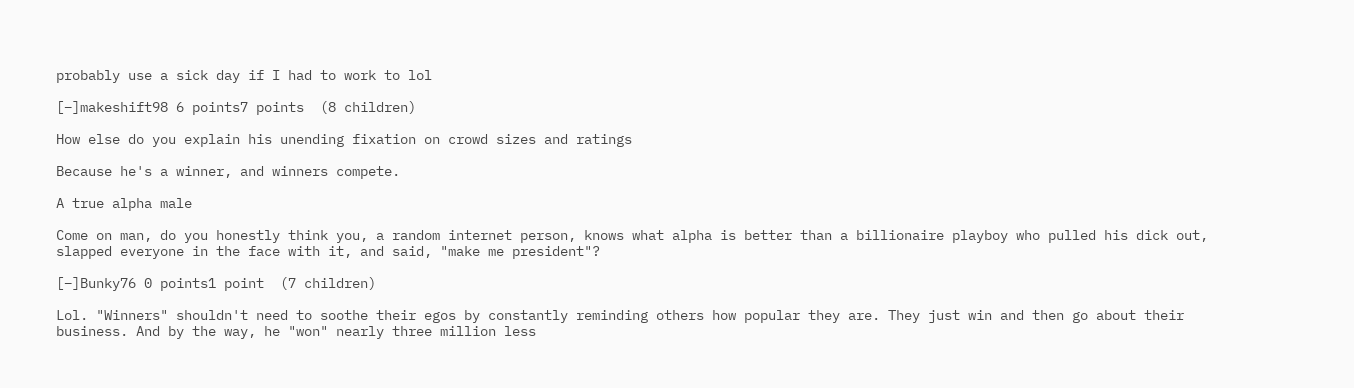probably use a sick day if I had to work to lol

[–]makeshift98 6 points7 points  (8 children)

How else do you explain his unending fixation on crowd sizes and ratings

Because he's a winner, and winners compete.

A true alpha male

Come on man, do you honestly think you, a random internet person, knows what alpha is better than a billionaire playboy who pulled his dick out, slapped everyone in the face with it, and said, "make me president"?

[–]Bunky76 0 points1 point  (7 children)

Lol. "Winners" shouldn't need to soothe their egos by constantly reminding others how popular they are. They just win and then go about their business. And by the way, he "won" nearly three million less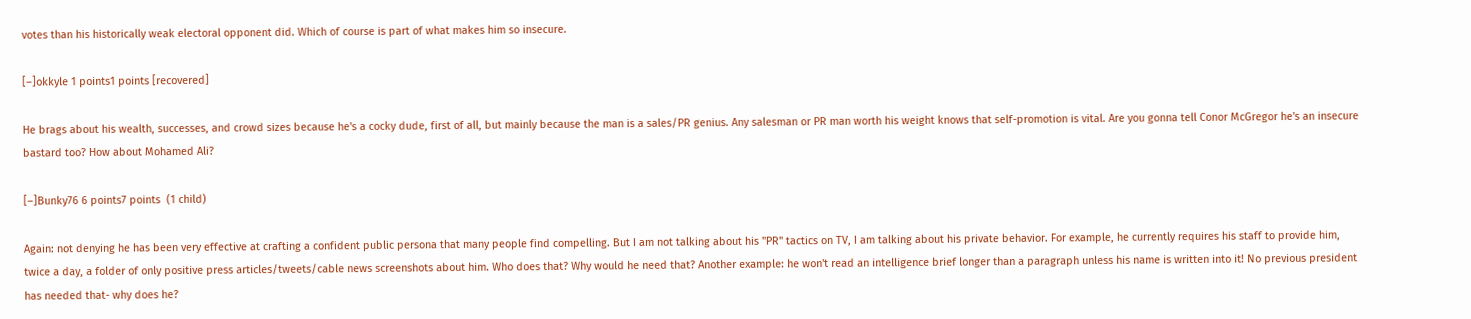votes than his historically weak electoral opponent did. Which of course is part of what makes him so insecure.

[–]okkyle 1 points1 points [recovered]

He brags about his wealth, successes, and crowd sizes because he's a cocky dude, first of all, but mainly because the man is a sales/PR genius. Any salesman or PR man worth his weight knows that self-promotion is vital. Are you gonna tell Conor McGregor he's an insecure bastard too? How about Mohamed Ali?

[–]Bunky76 6 points7 points  (1 child)

Again: not denying he has been very effective at crafting a confident public persona that many people find compelling. But I am not talking about his "PR" tactics on TV, I am talking about his private behavior. For example, he currently requires his staff to provide him, twice a day, a folder of only positive press articles/tweets/cable news screenshots about him. Who does that? Why would he need that? Another example: he won't read an intelligence brief longer than a paragraph unless his name is written into it! No previous president has needed that- why does he?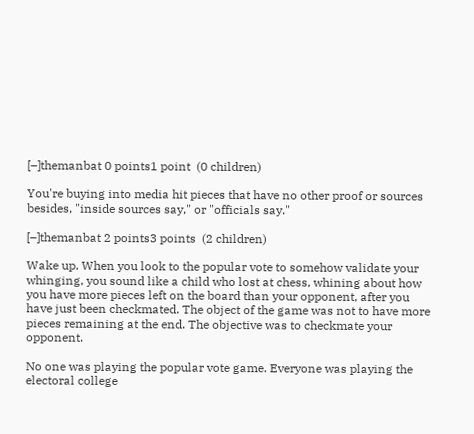[–]themanbat 0 points1 point  (0 children)

You're buying into media hit pieces that have no other proof or sources besides, "inside sources say," or "officials say."

[–]themanbat 2 points3 points  (2 children)

Wake up. When you look to the popular vote to somehow validate your whinging, you sound like a child who lost at chess, whining about how you have more pieces left on the board than your opponent, after you have just been checkmated. The object of the game was not to have more pieces remaining at the end. The objective was to checkmate your opponent.

No one was playing the popular vote game. Everyone was playing the electoral college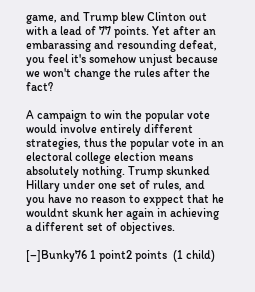game, and Trump blew Clinton out with a lead of 77 points. Yet after an embarassing and resounding defeat, you feel it's somehow unjust because we won't change the rules after the fact?

A campaign to win the popular vote would involve entirely different strategies, thus the popular vote in an electoral college election means absolutely nothing. Trump skunked Hillary under one set of rules, and you have no reason to exppect that he wouldnt skunk her again in achieving a different set of objectives.

[–]Bunky76 1 point2 points  (1 child)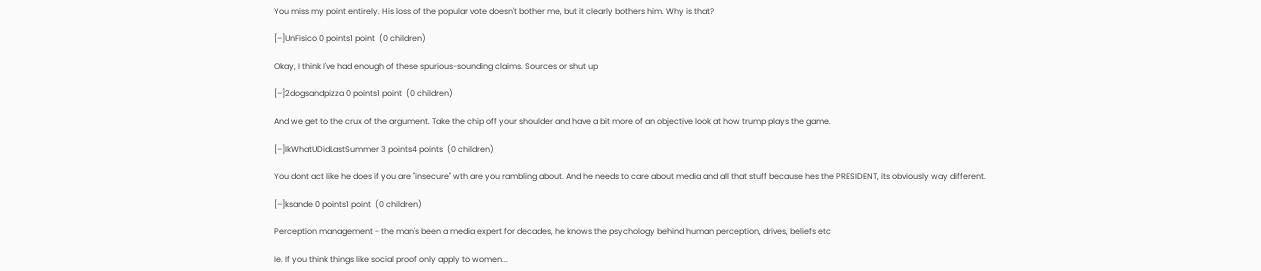You miss my point entirely. His loss of the popular vote doesn't bother me, but it clearly bothers him. Why is that?

[–]UnFisico 0 points1 point  (0 children)

Okay, I think I've had enough of these spurious-sounding claims. Sources or shut up

[–]2dogsandpizza 0 points1 point  (0 children)

And we get to the crux of the argument. Take the chip off your shoulder and have a bit more of an objective look at how trump plays the game.

[–]IkWhatUDidLastSummer 3 points4 points  (0 children)

You dont act like he does if you are "insecure" wth are you rambling about. And he needs to care about media and all that stuff because hes the PRESIDENT, its obviously way different.

[–]ksande 0 points1 point  (0 children)

Perception management - the man's been a media expert for decades, he knows the psychology behind human perception, drives, beliefs etc

Ie. If you think things like social proof only apply to women...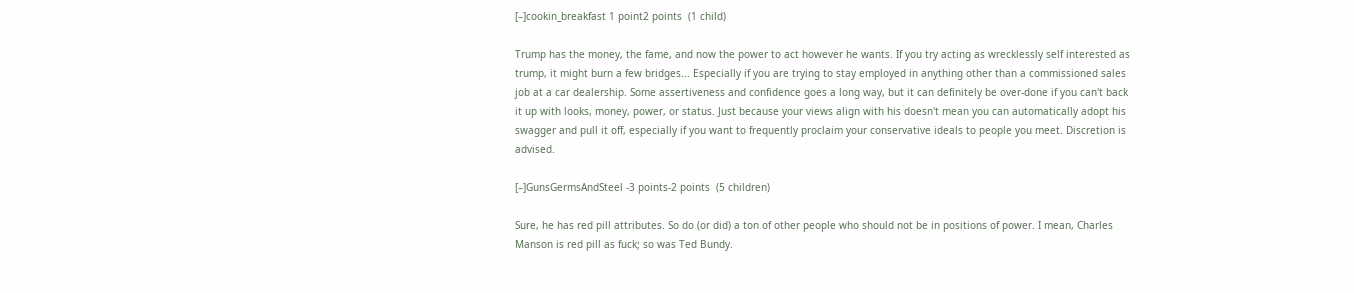[–]cookin_breakfast 1 point2 points  (1 child)

Trump has the money, the fame, and now the power to act however he wants. If you try acting as wrecklessly self interested as trump, it might burn a few bridges... Especially if you are trying to stay employed in anything other than a commissioned sales job at a car dealership. Some assertiveness and confidence goes a long way, but it can definitely be over-done if you can't back it up with looks, money, power, or status. Just because your views align with his doesn't mean you can automatically adopt his swagger and pull it off, especially if you want to frequently proclaim your conservative ideals to people you meet. Discretion is advised.

[–]GunsGermsAndSteel -3 points-2 points  (5 children)

Sure, he has red pill attributes. So do (or did) a ton of other people who should not be in positions of power. I mean, Charles Manson is red pill as fuck; so was Ted Bundy.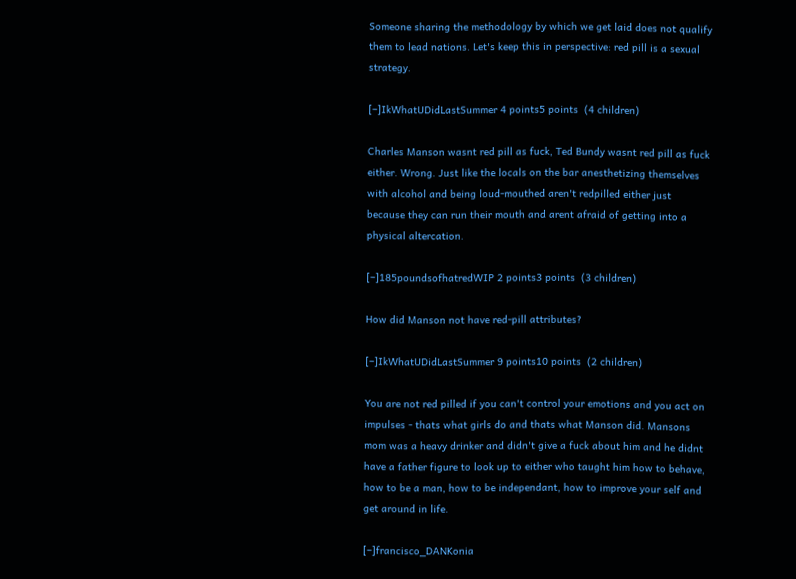Someone sharing the methodology by which we get laid does not qualify them to lead nations. Let's keep this in perspective: red pill is a sexual strategy.

[–]IkWhatUDidLastSummer 4 points5 points  (4 children)

Charles Manson wasnt red pill as fuck, Ted Bundy wasnt red pill as fuck either. Wrong. Just like the locals on the bar anesthetizing themselves with alcohol and being loud-mouthed aren't redpilled either just because they can run their mouth and arent afraid of getting into a physical altercation.

[–]185poundsofhatredWIP 2 points3 points  (3 children)

How did Manson not have red-pill attributes?

[–]IkWhatUDidLastSummer 9 points10 points  (2 children)

You are not red pilled if you can't control your emotions and you act on impulses - thats what girls do and thats what Manson did. Mansons mom was a heavy drinker and didn't give a fuck about him and he didnt have a father figure to look up to either who taught him how to behave, how to be a man, how to be independant, how to improve your self and get around in life.

[–]francisco_DANKonia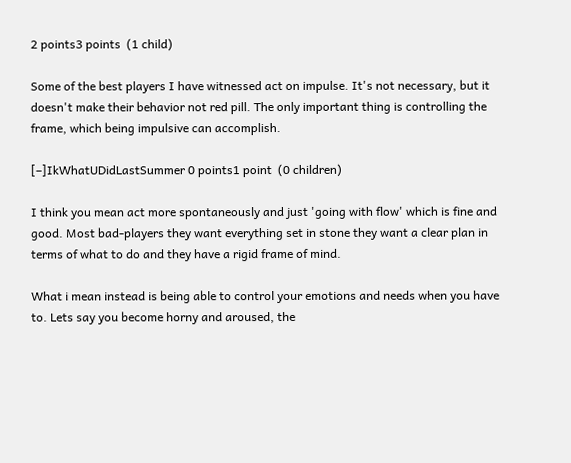2 points3 points  (1 child)

Some of the best players I have witnessed act on impulse. It's not necessary, but it doesn't make their behavior not red pill. The only important thing is controlling the frame, which being impulsive can accomplish.

[–]IkWhatUDidLastSummer 0 points1 point  (0 children)

I think you mean act more spontaneously and just 'going with flow' which is fine and good. Most bad-players they want everything set in stone they want a clear plan in terms of what to do and they have a rigid frame of mind.

What i mean instead is being able to control your emotions and needs when you have to. Lets say you become horny and aroused, the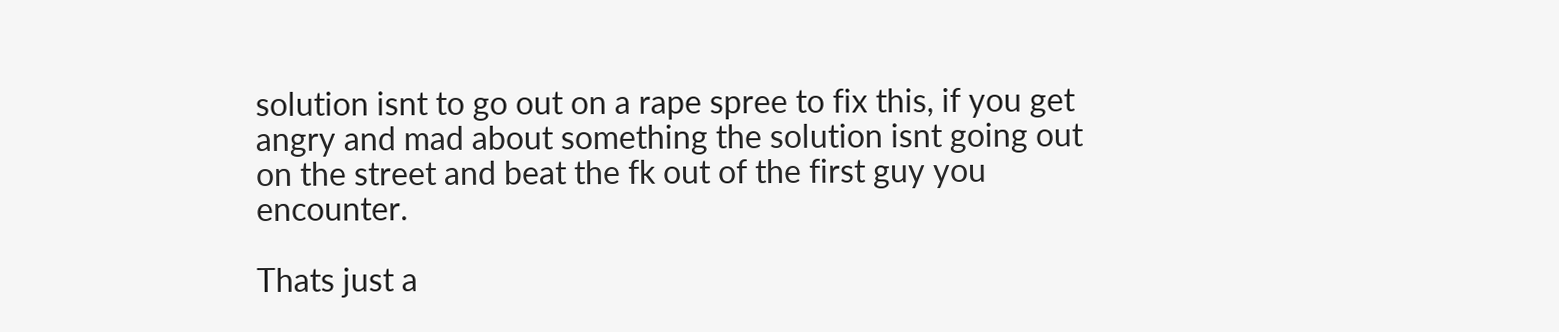solution isnt to go out on a rape spree to fix this, if you get angry and mad about something the solution isnt going out on the street and beat the fk out of the first guy you encounter.

Thats just a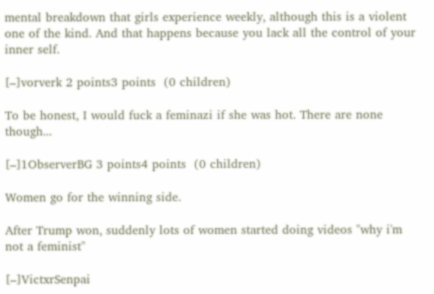mental breakdown that girls experience weekly, although this is a violent one of the kind. And that happens because you lack all the control of your inner self.

[–]vorverk 2 points3 points  (0 children)

To be honest, I would fuck a feminazi if she was hot. There are none though...

[–]1ObserverBG 3 points4 points  (0 children)

Women go for the winning side.

After Trump won, suddenly lots of women started doing videos "why i'm not a feminist"

[–]VictxrSenpai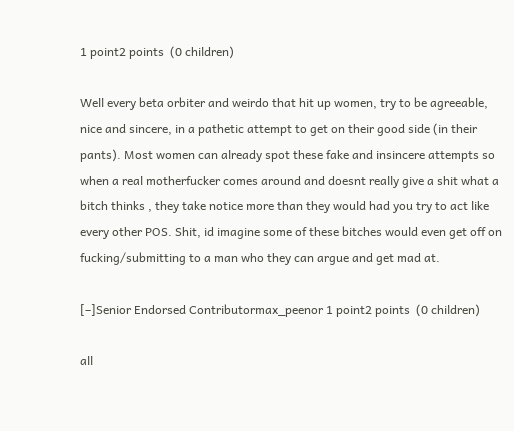1 point2 points  (0 children)

Well every beta orbiter and weirdo that hit up women, try to be agreeable, nice and sincere, in a pathetic attempt to get on their good side (in their pants). Most women can already spot these fake and insincere attempts so when a real motherfucker comes around and doesnt really give a shit what a bitch thinks , they take notice more than they would had you try to act like every other POS. Shit, id imagine some of these bitches would even get off on fucking/submitting to a man who they can argue and get mad at.

[–]Senior Endorsed Contributormax_peenor 1 point2 points  (0 children)

all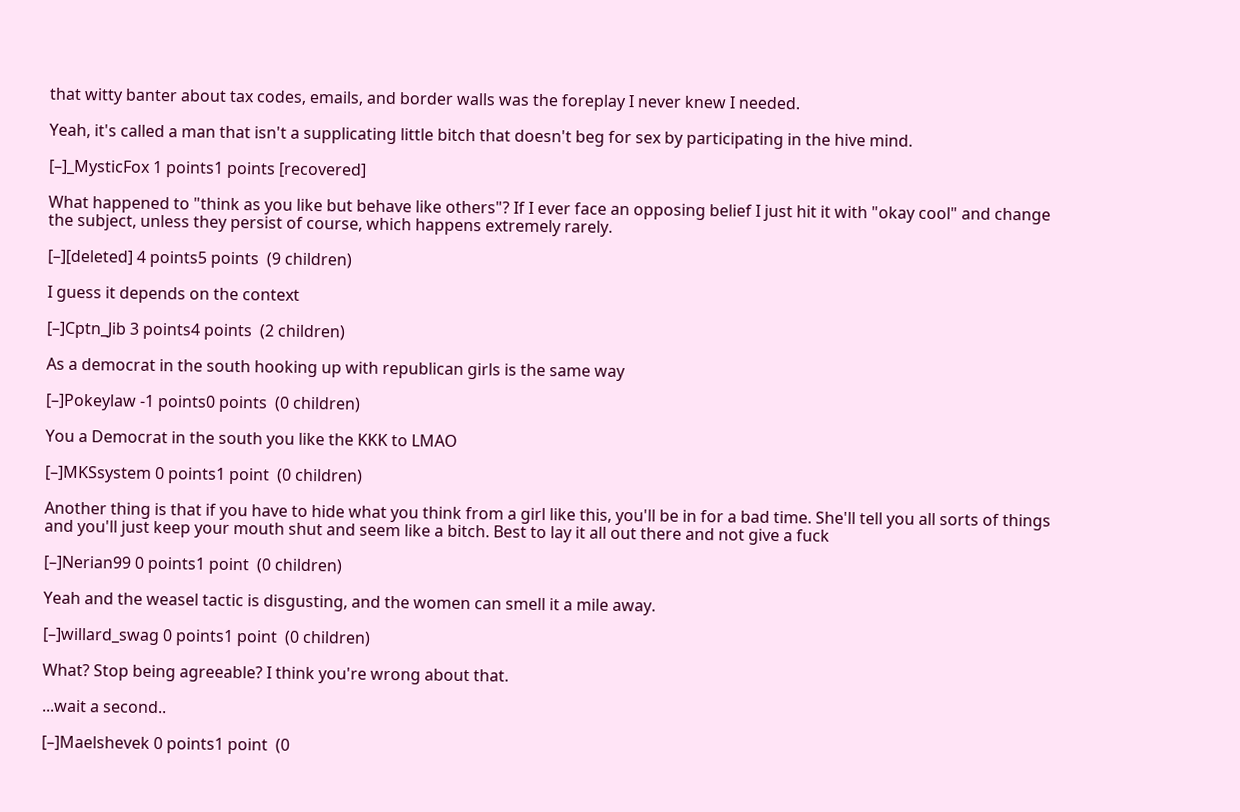that witty banter about tax codes, emails, and border walls was the foreplay I never knew I needed.

Yeah, it's called a man that isn't a supplicating little bitch that doesn't beg for sex by participating in the hive mind.

[–]_MysticFox 1 points1 points [recovered]

What happened to "think as you like but behave like others"? If I ever face an opposing belief I just hit it with "okay cool" and change the subject, unless they persist of course, which happens extremely rarely.

[–][deleted] 4 points5 points  (9 children)

I guess it depends on the context

[–]Cptn_Jib 3 points4 points  (2 children)

As a democrat in the south hooking up with republican girls is the same way

[–]Pokeylaw -1 points0 points  (0 children)

You a Democrat in the south you like the KKK to LMAO

[–]MKSsystem 0 points1 point  (0 children)

Another thing is that if you have to hide what you think from a girl like this, you'll be in for a bad time. She'll tell you all sorts of things and you'll just keep your mouth shut and seem like a bitch. Best to lay it all out there and not give a fuck

[–]Nerian99 0 points1 point  (0 children)

Yeah and the weasel tactic is disgusting, and the women can smell it a mile away.

[–]willard_swag 0 points1 point  (0 children)

What? Stop being agreeable? I think you're wrong about that.

...wait a second..

[–]Maelshevek 0 points1 point  (0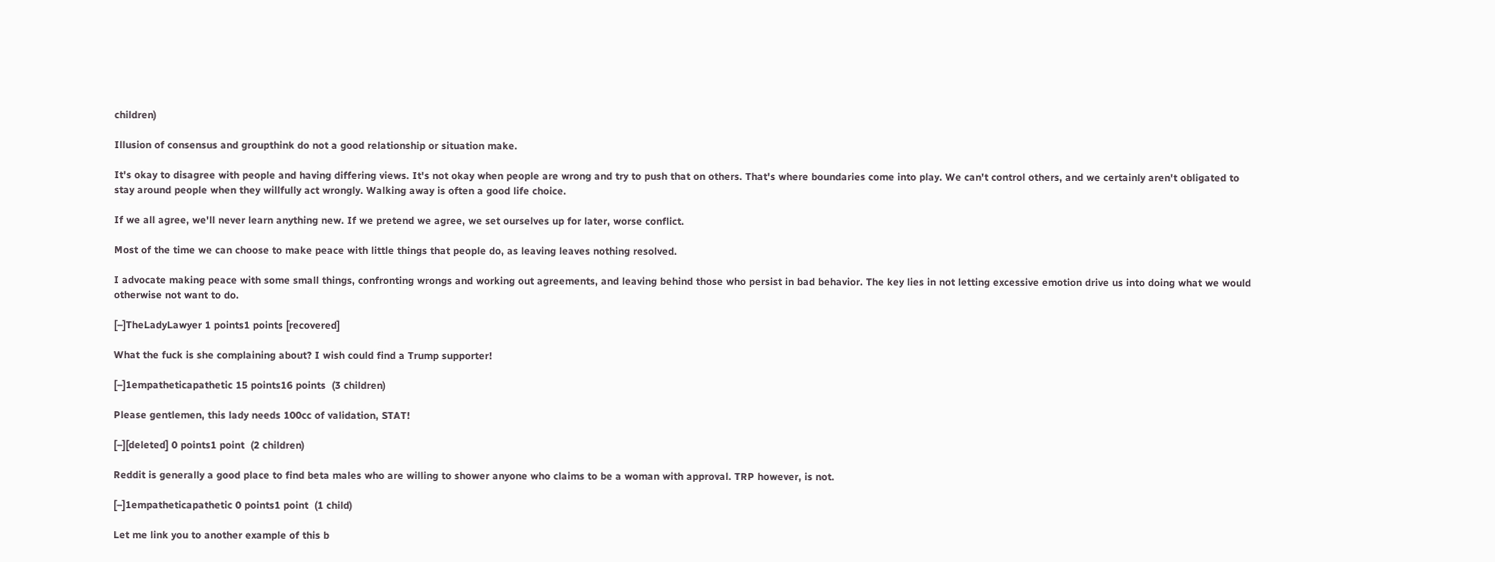children)

Illusion of consensus and groupthink do not a good relationship or situation make.

It's okay to disagree with people and having differing views. It's not okay when people are wrong and try to push that on others. That's where boundaries come into play. We can't control others, and we certainly aren't obligated to stay around people when they willfully act wrongly. Walking away is often a good life choice.

If we all agree, we'll never learn anything new. If we pretend we agree, we set ourselves up for later, worse conflict.

Most of the time we can choose to make peace with little things that people do, as leaving leaves nothing resolved.

I advocate making peace with some small things, confronting wrongs and working out agreements, and leaving behind those who persist in bad behavior. The key lies in not letting excessive emotion drive us into doing what we would otherwise not want to do.

[–]TheLadyLawyer 1 points1 points [recovered]

What the fuck is she complaining about? I wish could find a Trump supporter!

[–]1empatheticapathetic 15 points16 points  (3 children)

Please gentlemen, this lady needs 100cc of validation, STAT!

[–][deleted] 0 points1 point  (2 children)

Reddit is generally a good place to find beta males who are willing to shower anyone who claims to be a woman with approval. TRP however, is not.

[–]1empatheticapathetic 0 points1 point  (1 child)

Let me link you to another example of this b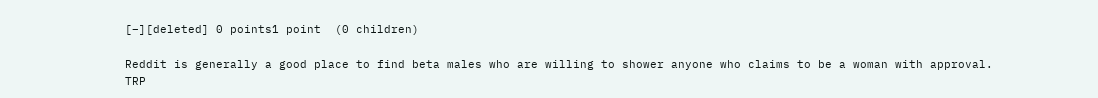[–][deleted] 0 points1 point  (0 children)

Reddit is generally a good place to find beta males who are willing to shower anyone who claims to be a woman with approval. TRP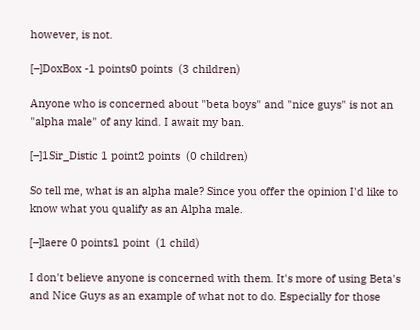however, is not.

[–]DoxBox -1 points0 points  (3 children)

Anyone who is concerned about "beta boys" and "nice guys" is not an "alpha male" of any kind. I await my ban.

[–]1Sir_Distic 1 point2 points  (0 children)

So tell me, what is an alpha male? Since you offer the opinion I'd like to know what you qualify as an Alpha male.

[–]laere 0 points1 point  (1 child)

I don't believe anyone is concerned with them. It's more of using Beta's and Nice Guys as an example of what not to do. Especially for those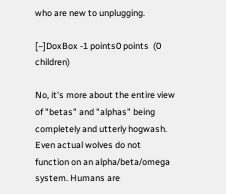who are new to unplugging.

[–]DoxBox -1 points0 points  (0 children)

No, it's more about the entire view of "betas" and "alphas" being completely and utterly hogwash. Even actual wolves do not function on an alpha/beta/omega system. Humans are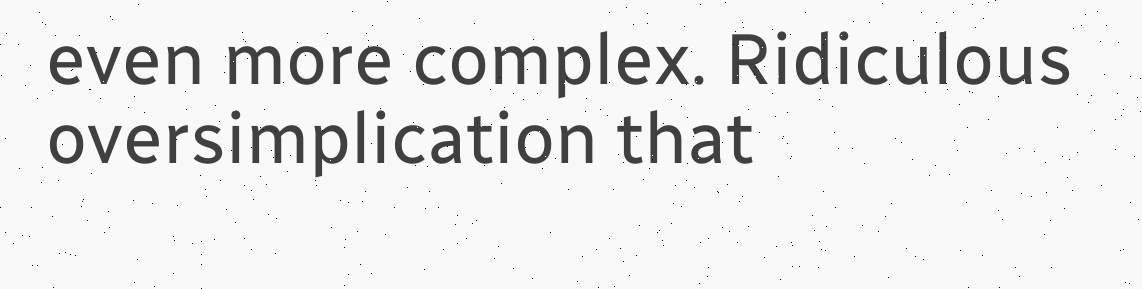even more complex. Ridiculous oversimplication that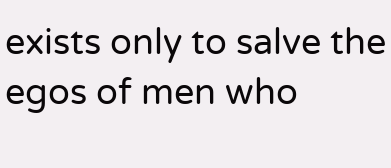exists only to salve the egos of men who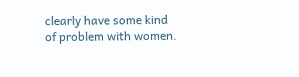clearly have some kind of problem with women.